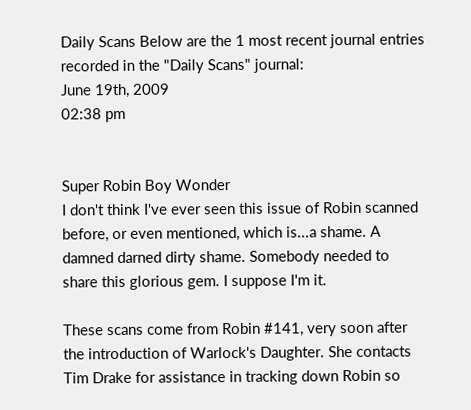Daily Scans Below are the 1 most recent journal entries recorded in the "Daily Scans" journal:
June 19th, 2009
02:38 pm


Super Robin Boy Wonder
I don't think I've ever seen this issue of Robin scanned before, or even mentioned, which is...a shame. A damned darned dirty shame. Somebody needed to share this glorious gem. I suppose I'm it.

These scans come from Robin #141, very soon after the introduction of Warlock's Daughter. She contacts Tim Drake for assistance in tracking down Robin so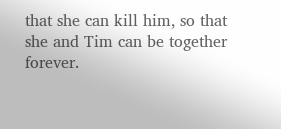that she can kill him, so that she and Tim can be together forever.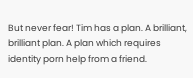But never fear! Tim has a plan. A brilliant, brilliant plan. A plan which requires identity porn help from a friend.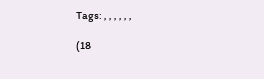Tags: , , , , , ,

(18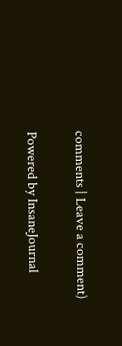comments | Leave a comment)

Powered by InsaneJournal